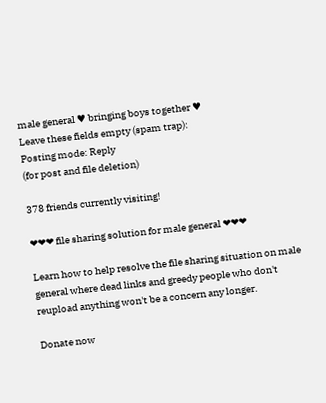male general ♥ bringing boys together ♥
Leave these fields empty (spam trap):
Posting mode: Reply
(for post and file deletion)

378 friends currently visiting!

❤❤❤ file sharing solution for male general ❤❤❤

Learn how to help resolve the file sharing situation on male general where dead links and greedy people who don't reupload anything won't be a concern any longer.

Donate now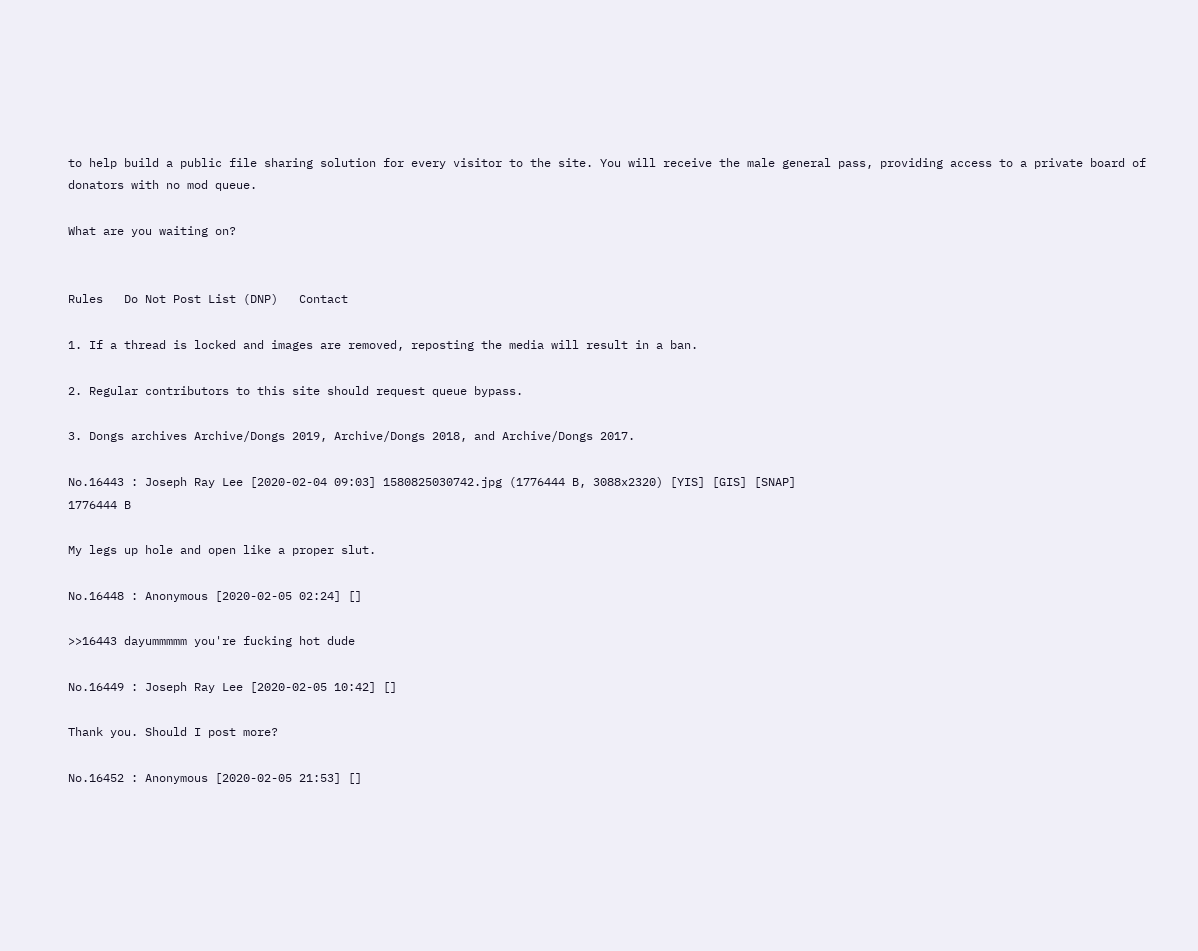to help build a public file sharing solution for every visitor to the site. You will receive the male general pass, providing access to a private board of donators with no mod queue.

What are you waiting on?


Rules   Do Not Post List (DNP)   Contact

1. If a thread is locked and images are removed, reposting the media will result in a ban.

2. Regular contributors to this site should request queue bypass.

3. Dongs archives Archive/Dongs 2019, Archive/Dongs 2018, and Archive/Dongs 2017.

No.16443 : Joseph Ray Lee [2020-02-04 09:03] 1580825030742.jpg (1776444 B, 3088x2320) [YIS] [GIS] [SNAP]
1776444 B

My legs up hole and open like a proper slut.

No.16448 : Anonymous [2020-02-05 02:24] []

>>16443 dayummmmm you're fucking hot dude

No.16449 : Joseph Ray Lee [2020-02-05 10:42] []

Thank you. Should I post more?

No.16452 : Anonymous [2020-02-05 21:53] []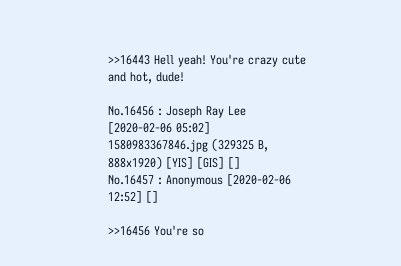>>16443 Hell yeah! You're crazy cute and hot, dude!

No.16456 : Joseph Ray Lee [2020-02-06 05:02] 1580983367846.jpg (329325 B, 888x1920) [YIS] [GIS] []
No.16457 : Anonymous [2020-02-06 12:52] []

>>16456 You're so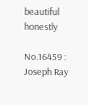beautiful honestly

No.16459 : Joseph Ray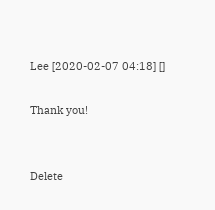Lee [2020-02-07 04:18] []

Thank you!


Delete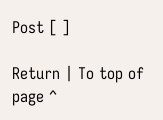Post [ ]

Return | To top of page ^